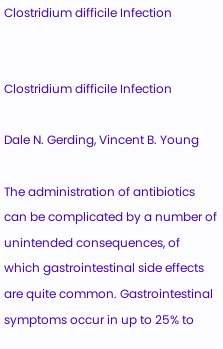Clostridium difficile Infection


Clostridium difficile Infection

Dale N. Gerding, Vincent B. Young

The administration of antibiotics can be complicated by a number of unintended consequences, of which gastrointestinal side effects are quite common. Gastrointestinal symptoms occur in up to 25% to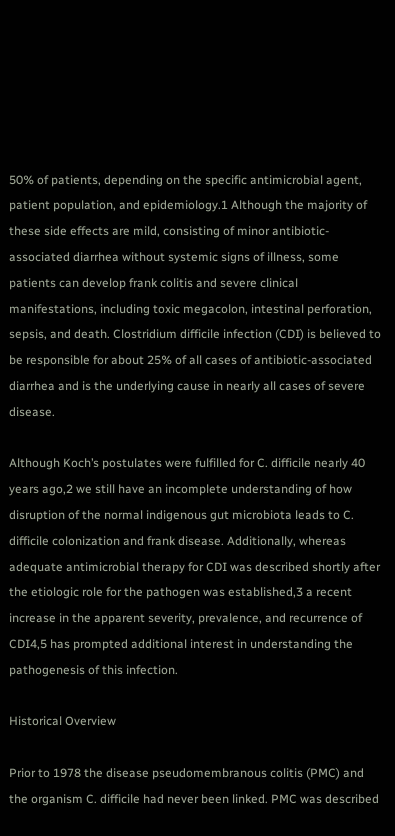50% of patients, depending on the specific antimicrobial agent, patient population, and epidemiology.1 Although the majority of these side effects are mild, consisting of minor antibiotic-associated diarrhea without systemic signs of illness, some patients can develop frank colitis and severe clinical manifestations, including toxic megacolon, intestinal perforation, sepsis, and death. Clostridium difficile infection (CDI) is believed to be responsible for about 25% of all cases of antibiotic-associated diarrhea and is the underlying cause in nearly all cases of severe disease.

Although Koch’s postulates were fulfilled for C. difficile nearly 40 years ago,2 we still have an incomplete understanding of how disruption of the normal indigenous gut microbiota leads to C. difficile colonization and frank disease. Additionally, whereas adequate antimicrobial therapy for CDI was described shortly after the etiologic role for the pathogen was established,3 a recent increase in the apparent severity, prevalence, and recurrence of CDI4,5 has prompted additional interest in understanding the pathogenesis of this infection.

Historical Overview

Prior to 1978 the disease pseudomembranous colitis (PMC) and the organism C. difficile had never been linked. PMC was described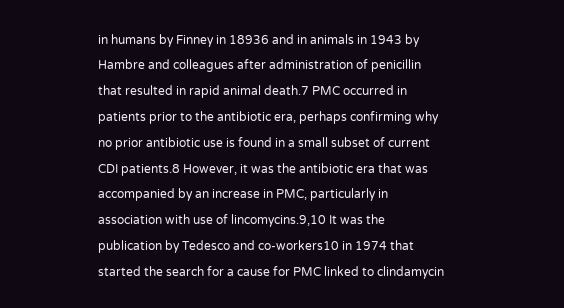in humans by Finney in 18936 and in animals in 1943 by Hambre and colleagues after administration of penicillin that resulted in rapid animal death.7 PMC occurred in patients prior to the antibiotic era, perhaps confirming why no prior antibiotic use is found in a small subset of current CDI patients.8 However, it was the antibiotic era that was accompanied by an increase in PMC, particularly in association with use of lincomycins.9,10 It was the publication by Tedesco and co-workers10 in 1974 that started the search for a cause for PMC linked to clindamycin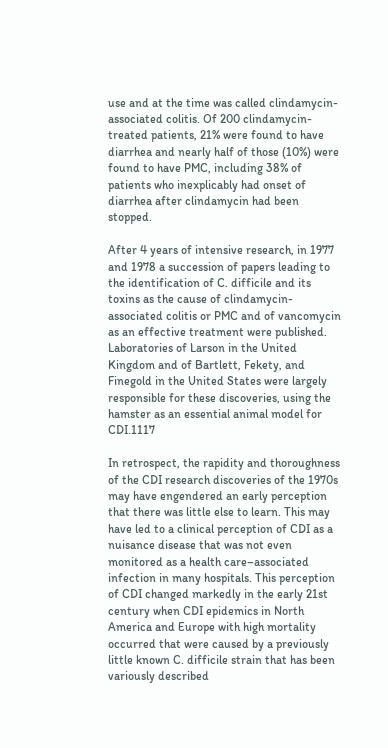use and at the time was called clindamycin-associated colitis. Of 200 clindamycin-treated patients, 21% were found to have diarrhea and nearly half of those (10%) were found to have PMC, including 38% of patients who inexplicably had onset of diarrhea after clindamycin had been stopped.

After 4 years of intensive research, in 1977 and 1978 a succession of papers leading to the identification of C. difficile and its toxins as the cause of clindamycin-associated colitis or PMC and of vancomycin as an effective treatment were published. Laboratories of Larson in the United Kingdom and of Bartlett, Fekety, and Finegold in the United States were largely responsible for these discoveries, using the hamster as an essential animal model for CDI.1117

In retrospect, the rapidity and thoroughness of the CDI research discoveries of the 1970s may have engendered an early perception that there was little else to learn. This may have led to a clinical perception of CDI as a nuisance disease that was not even monitored as a health care–associated infection in many hospitals. This perception of CDI changed markedly in the early 21st century when CDI epidemics in North America and Europe with high mortality occurred that were caused by a previously little known C. difficile strain that has been variously described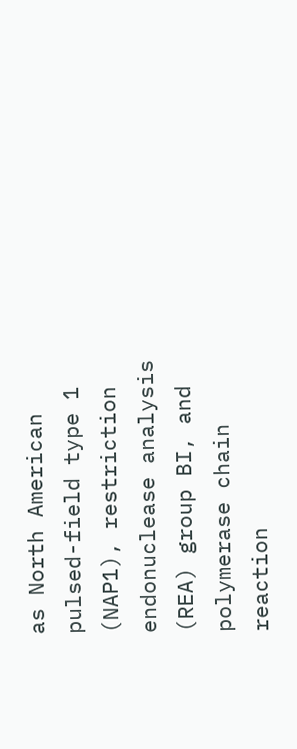as North American pulsed-field type 1 (NAP1), restriction endonuclease analysis (REA) group BI, and polymerase chain reaction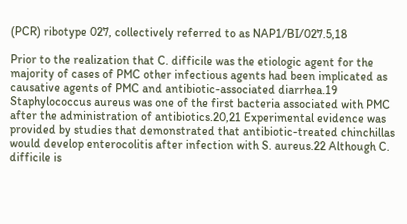(PCR) ribotype 027, collectively referred to as NAP1/BI/027.5,18

Prior to the realization that C. difficile was the etiologic agent for the majority of cases of PMC other infectious agents had been implicated as causative agents of PMC and antibiotic-associated diarrhea.19 Staphylococcus aureus was one of the first bacteria associated with PMC after the administration of antibiotics.20,21 Experimental evidence was provided by studies that demonstrated that antibiotic-treated chinchillas would develop enterocolitis after infection with S. aureus.22 Although C. difficile is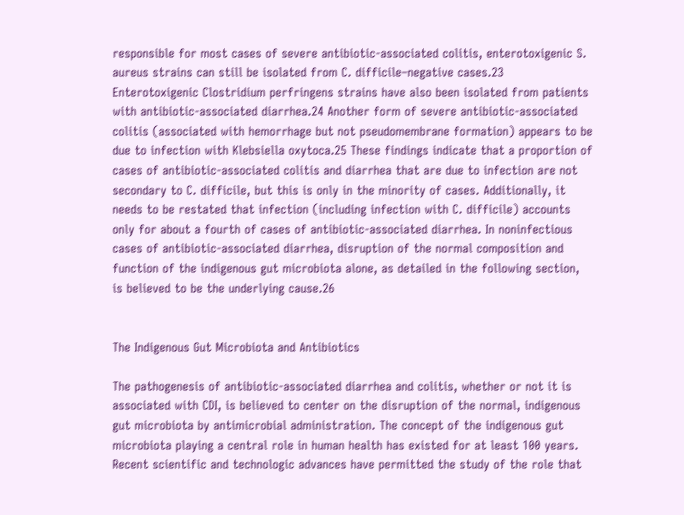responsible for most cases of severe antibiotic-associated colitis, enterotoxigenic S. aureus strains can still be isolated from C. difficile–negative cases.23 Enterotoxigenic Clostridium perfringens strains have also been isolated from patients with antibiotic-associated diarrhea.24 Another form of severe antibiotic-associated colitis (associated with hemorrhage but not pseudomembrane formation) appears to be due to infection with Klebsiella oxytoca.25 These findings indicate that a proportion of cases of antibiotic-associated colitis and diarrhea that are due to infection are not secondary to C. difficile, but this is only in the minority of cases. Additionally, it needs to be restated that infection (including infection with C. difficile) accounts only for about a fourth of cases of antibiotic-associated diarrhea. In noninfectious cases of antibiotic-associated diarrhea, disruption of the normal composition and function of the indigenous gut microbiota alone, as detailed in the following section, is believed to be the underlying cause.26


The Indigenous Gut Microbiota and Antibiotics

The pathogenesis of antibiotic-associated diarrhea and colitis, whether or not it is associated with CDI, is believed to center on the disruption of the normal, indigenous gut microbiota by antimicrobial administration. The concept of the indigenous gut microbiota playing a central role in human health has existed for at least 100 years. Recent scientific and technologic advances have permitted the study of the role that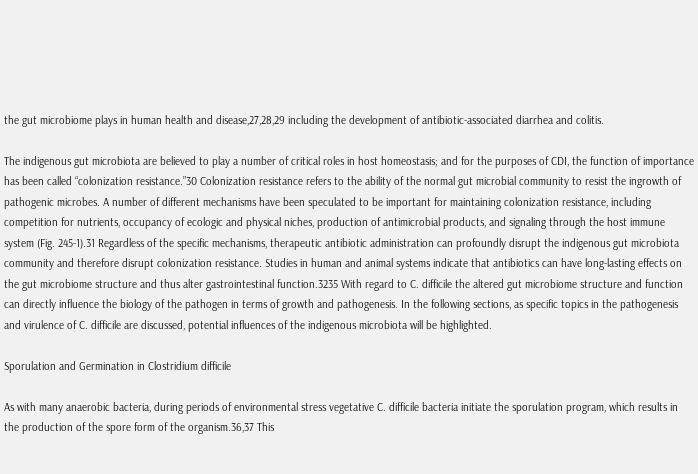the gut microbiome plays in human health and disease,27,28,29 including the development of antibiotic-associated diarrhea and colitis.

The indigenous gut microbiota are believed to play a number of critical roles in host homeostasis; and for the purposes of CDI, the function of importance has been called “colonization resistance.”30 Colonization resistance refers to the ability of the normal gut microbial community to resist the ingrowth of pathogenic microbes. A number of different mechanisms have been speculated to be important for maintaining colonization resistance, including competition for nutrients, occupancy of ecologic and physical niches, production of antimicrobial products, and signaling through the host immune system (Fig. 245-1).31 Regardless of the specific mechanisms, therapeutic antibiotic administration can profoundly disrupt the indigenous gut microbiota community and therefore disrupt colonization resistance. Studies in human and animal systems indicate that antibiotics can have long-lasting effects on the gut microbiome structure and thus alter gastrointestinal function.3235 With regard to C. difficile the altered gut microbiome structure and function can directly influence the biology of the pathogen in terms of growth and pathogenesis. In the following sections, as specific topics in the pathogenesis and virulence of C. difficile are discussed, potential influences of the indigenous microbiota will be highlighted.

Sporulation and Germination in Clostridium difficile

As with many anaerobic bacteria, during periods of environmental stress vegetative C. difficile bacteria initiate the sporulation program, which results in the production of the spore form of the organism.36,37 This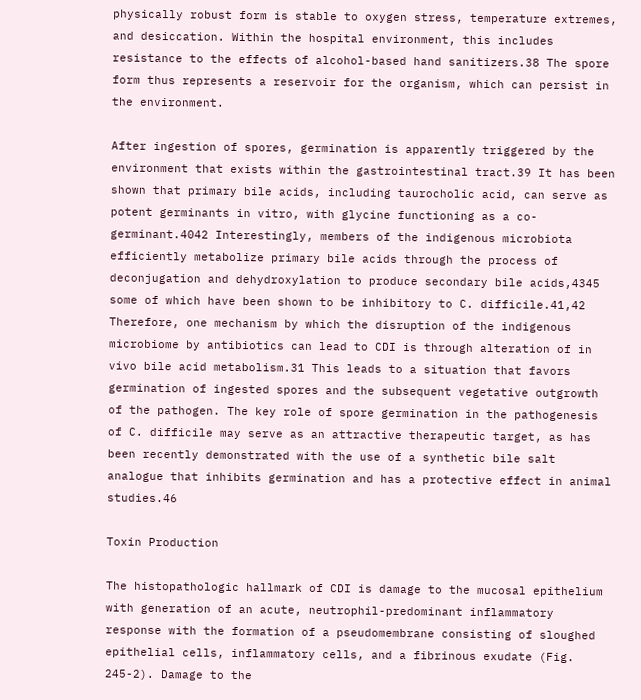physically robust form is stable to oxygen stress, temperature extremes, and desiccation. Within the hospital environment, this includes resistance to the effects of alcohol-based hand sanitizers.38 The spore form thus represents a reservoir for the organism, which can persist in the environment.

After ingestion of spores, germination is apparently triggered by the environment that exists within the gastrointestinal tract.39 It has been shown that primary bile acids, including taurocholic acid, can serve as potent germinants in vitro, with glycine functioning as a co-germinant.4042 Interestingly, members of the indigenous microbiota efficiently metabolize primary bile acids through the process of deconjugation and dehydroxylation to produce secondary bile acids,4345 some of which have been shown to be inhibitory to C. difficile.41,42 Therefore, one mechanism by which the disruption of the indigenous microbiome by antibiotics can lead to CDI is through alteration of in vivo bile acid metabolism.31 This leads to a situation that favors germination of ingested spores and the subsequent vegetative outgrowth of the pathogen. The key role of spore germination in the pathogenesis of C. difficile may serve as an attractive therapeutic target, as has been recently demonstrated with the use of a synthetic bile salt analogue that inhibits germination and has a protective effect in animal studies.46

Toxin Production

The histopathologic hallmark of CDI is damage to the mucosal epithelium with generation of an acute, neutrophil-predominant inflammatory response with the formation of a pseudomembrane consisting of sloughed epithelial cells, inflammatory cells, and a fibrinous exudate (Fig. 245-2). Damage to the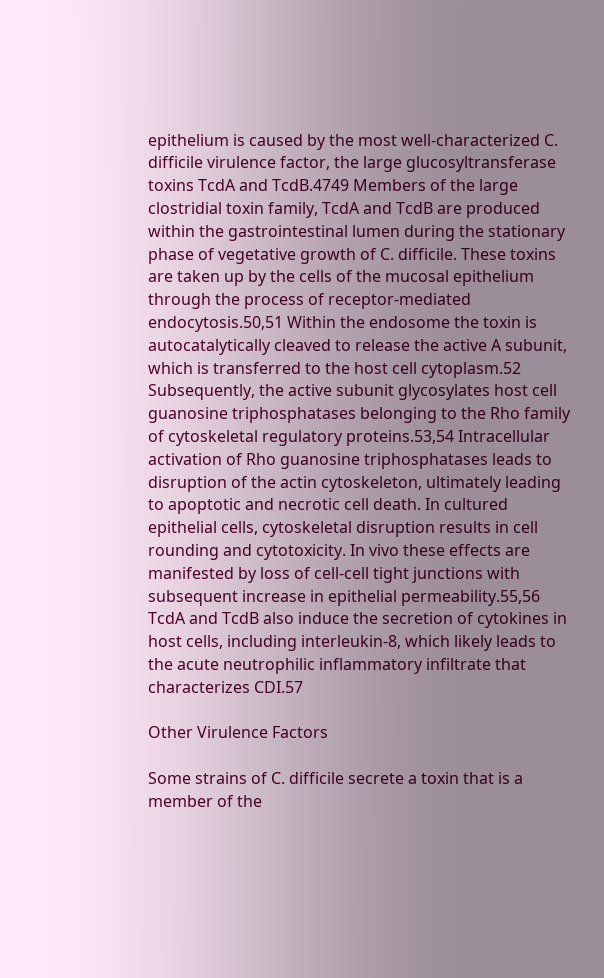epithelium is caused by the most well-characterized C. difficile virulence factor, the large glucosyltransferase toxins TcdA and TcdB.4749 Members of the large clostridial toxin family, TcdA and TcdB are produced within the gastrointestinal lumen during the stationary phase of vegetative growth of C. difficile. These toxins are taken up by the cells of the mucosal epithelium through the process of receptor-mediated endocytosis.50,51 Within the endosome the toxin is autocatalytically cleaved to release the active A subunit, which is transferred to the host cell cytoplasm.52 Subsequently, the active subunit glycosylates host cell guanosine triphosphatases belonging to the Rho family of cytoskeletal regulatory proteins.53,54 Intracellular activation of Rho guanosine triphosphatases leads to disruption of the actin cytoskeleton, ultimately leading to apoptotic and necrotic cell death. In cultured epithelial cells, cytoskeletal disruption results in cell rounding and cytotoxicity. In vivo these effects are manifested by loss of cell-cell tight junctions with subsequent increase in epithelial permeability.55,56 TcdA and TcdB also induce the secretion of cytokines in host cells, including interleukin-8, which likely leads to the acute neutrophilic inflammatory infiltrate that characterizes CDI.57

Other Virulence Factors

Some strains of C. difficile secrete a toxin that is a member of the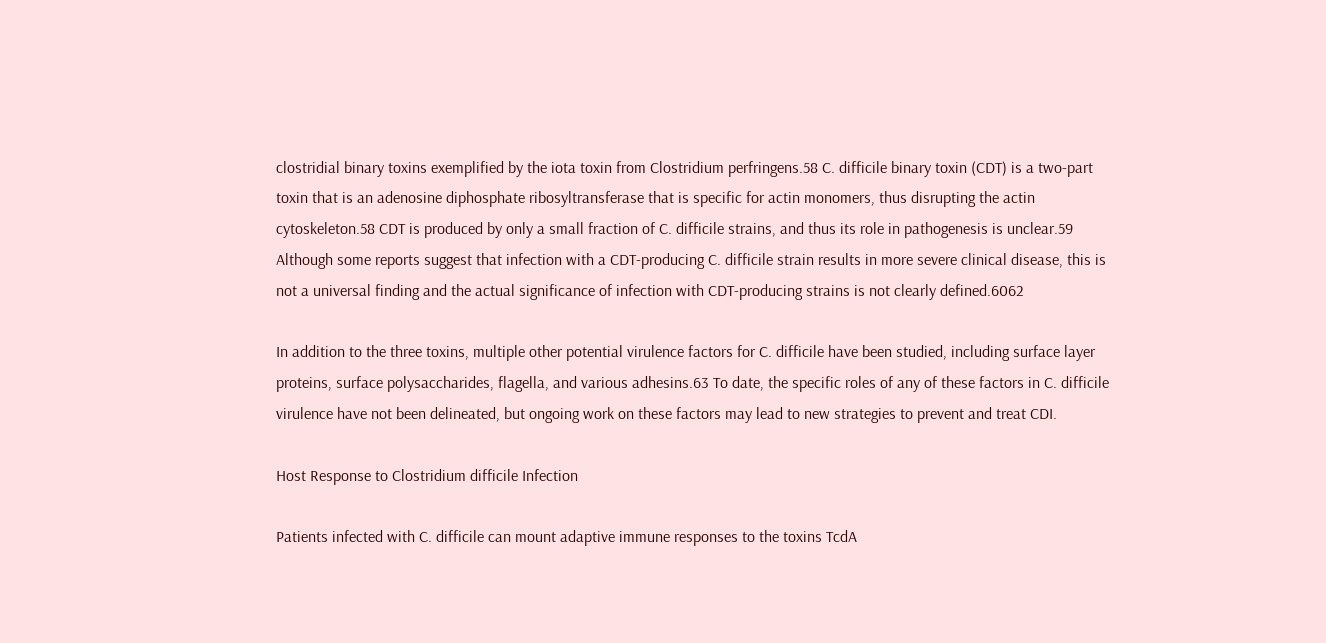clostridial binary toxins exemplified by the iota toxin from Clostridium perfringens.58 C. difficile binary toxin (CDT) is a two-part toxin that is an adenosine diphosphate ribosyltransferase that is specific for actin monomers, thus disrupting the actin cytoskeleton.58 CDT is produced by only a small fraction of C. difficile strains, and thus its role in pathogenesis is unclear.59 Although some reports suggest that infection with a CDT-producing C. difficile strain results in more severe clinical disease, this is not a universal finding and the actual significance of infection with CDT-producing strains is not clearly defined.6062

In addition to the three toxins, multiple other potential virulence factors for C. difficile have been studied, including surface layer proteins, surface polysaccharides, flagella, and various adhesins.63 To date, the specific roles of any of these factors in C. difficile virulence have not been delineated, but ongoing work on these factors may lead to new strategies to prevent and treat CDI.

Host Response to Clostridium difficile Infection

Patients infected with C. difficile can mount adaptive immune responses to the toxins TcdA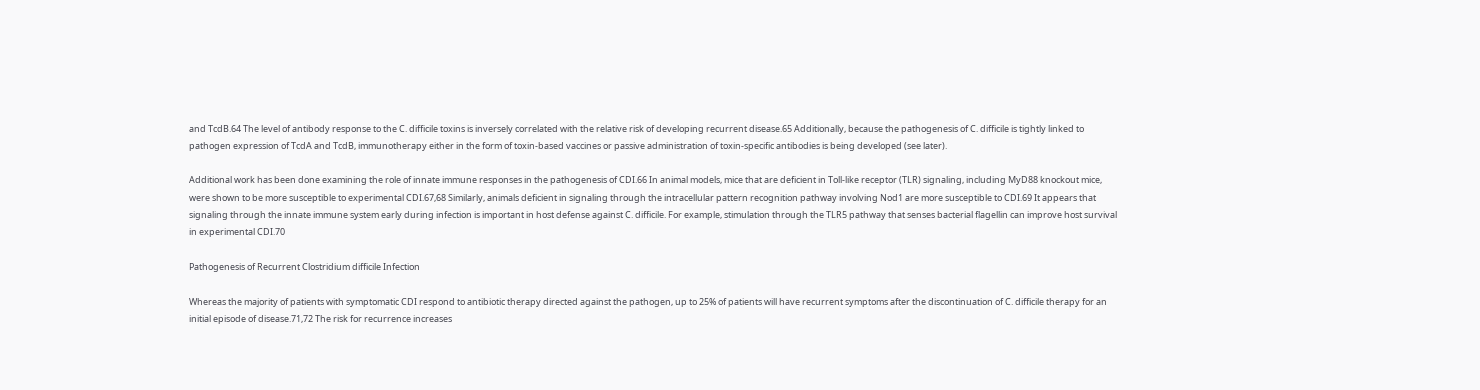and TcdB.64 The level of antibody response to the C. difficile toxins is inversely correlated with the relative risk of developing recurrent disease.65 Additionally, because the pathogenesis of C. difficile is tightly linked to pathogen expression of TcdA and TcdB, immunotherapy either in the form of toxin-based vaccines or passive administration of toxin-specific antibodies is being developed (see later).

Additional work has been done examining the role of innate immune responses in the pathogenesis of CDI.66 In animal models, mice that are deficient in Toll-like receptor (TLR) signaling, including MyD88 knockout mice, were shown to be more susceptible to experimental CDI.67,68 Similarly, animals deficient in signaling through the intracellular pattern recognition pathway involving Nod1 are more susceptible to CDI.69 It appears that signaling through the innate immune system early during infection is important in host defense against C. difficile. For example, stimulation through the TLR5 pathway that senses bacterial flagellin can improve host survival in experimental CDI.70

Pathogenesis of Recurrent Clostridium difficile Infection

Whereas the majority of patients with symptomatic CDI respond to antibiotic therapy directed against the pathogen, up to 25% of patients will have recurrent symptoms after the discontinuation of C. difficile therapy for an initial episode of disease.71,72 The risk for recurrence increases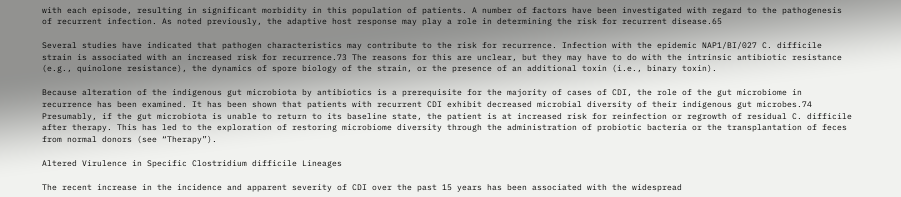with each episode, resulting in significant morbidity in this population of patients. A number of factors have been investigated with regard to the pathogenesis of recurrent infection. As noted previously, the adaptive host response may play a role in determining the risk for recurrent disease.65

Several studies have indicated that pathogen characteristics may contribute to the risk for recurrence. Infection with the epidemic NAP1/BI/027 C. difficile strain is associated with an increased risk for recurrence.73 The reasons for this are unclear, but they may have to do with the intrinsic antibiotic resistance (e.g., quinolone resistance), the dynamics of spore biology of the strain, or the presence of an additional toxin (i.e., binary toxin).

Because alteration of the indigenous gut microbiota by antibiotics is a prerequisite for the majority of cases of CDI, the role of the gut microbiome in recurrence has been examined. It has been shown that patients with recurrent CDI exhibit decreased microbial diversity of their indigenous gut microbes.74 Presumably, if the gut microbiota is unable to return to its baseline state, the patient is at increased risk for reinfection or regrowth of residual C. difficile after therapy. This has led to the exploration of restoring microbiome diversity through the administration of probiotic bacteria or the transplantation of feces from normal donors (see “Therapy”).

Altered Virulence in Specific Clostridium difficile Lineages

The recent increase in the incidence and apparent severity of CDI over the past 15 years has been associated with the widespread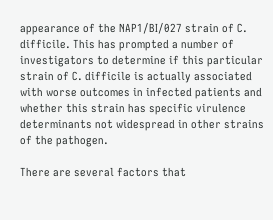appearance of the NAP1/BI/027 strain of C. difficile. This has prompted a number of investigators to determine if this particular strain of C. difficile is actually associated with worse outcomes in infected patients and whether this strain has specific virulence determinants not widespread in other strains of the pathogen.

There are several factors that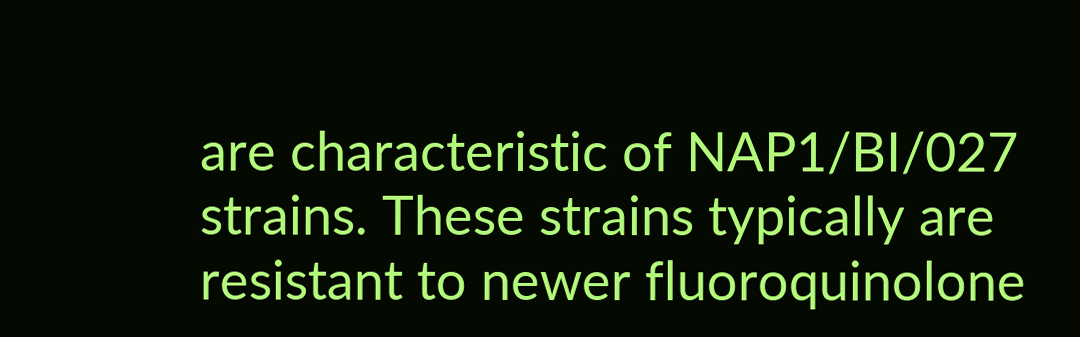are characteristic of NAP1/BI/027 strains. These strains typically are resistant to newer fluoroquinolone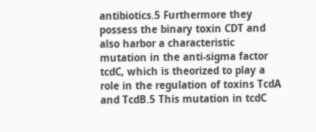antibiotics.5 Furthermore they possess the binary toxin CDT and also harbor a characteristic mutation in the anti-sigma factor tcdC, which is theorized to play a role in the regulation of toxins TcdA and TcdB.5 This mutation in tcdC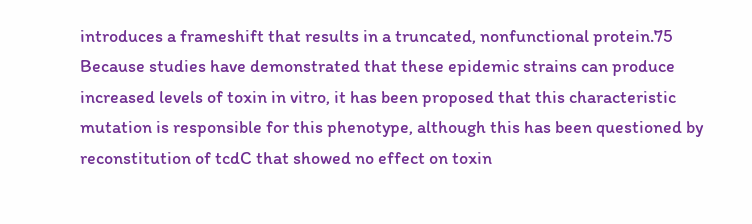introduces a frameshift that results in a truncated, nonfunctional protein.75 Because studies have demonstrated that these epidemic strains can produce increased levels of toxin in vitro, it has been proposed that this characteristic mutation is responsible for this phenotype, although this has been questioned by reconstitution of tcdC that showed no effect on toxin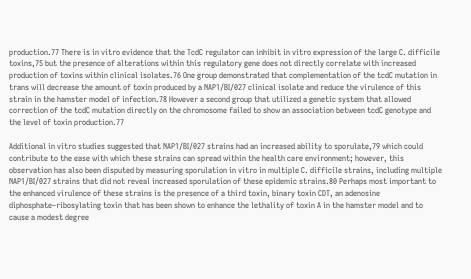production.77 There is in vitro evidence that the TcdC regulator can inhibit in vitro expression of the large C. difficile toxins,75 but the presence of alterations within this regulatory gene does not directly correlate with increased production of toxins within clinical isolates.76 One group demonstrated that complementation of the tcdC mutation in trans will decrease the amount of toxin produced by a NAP1/BI/027 clinical isolate and reduce the virulence of this strain in the hamster model of infection.78 However a second group that utilized a genetic system that allowed correction of the tcdC mutation directly on the chromosome failed to show an association between tcdC genotype and the level of toxin production.77

Additional in vitro studies suggested that NAP1/BI/027 strains had an increased ability to sporulate,79 which could contribute to the ease with which these strains can spread within the health care environment; however, this observation has also been disputed by measuring sporulation in vitro in multiple C. difficile strains, including multiple NAP1/BI/027 strains that did not reveal increased sporulation of these epidemic strains.80 Perhaps most important to the enhanced virulence of these strains is the presence of a third toxin, binary toxin CDT, an adenosine diphosphate–ribosylating toxin that has been shown to enhance the lethality of toxin A in the hamster model and to cause a modest degree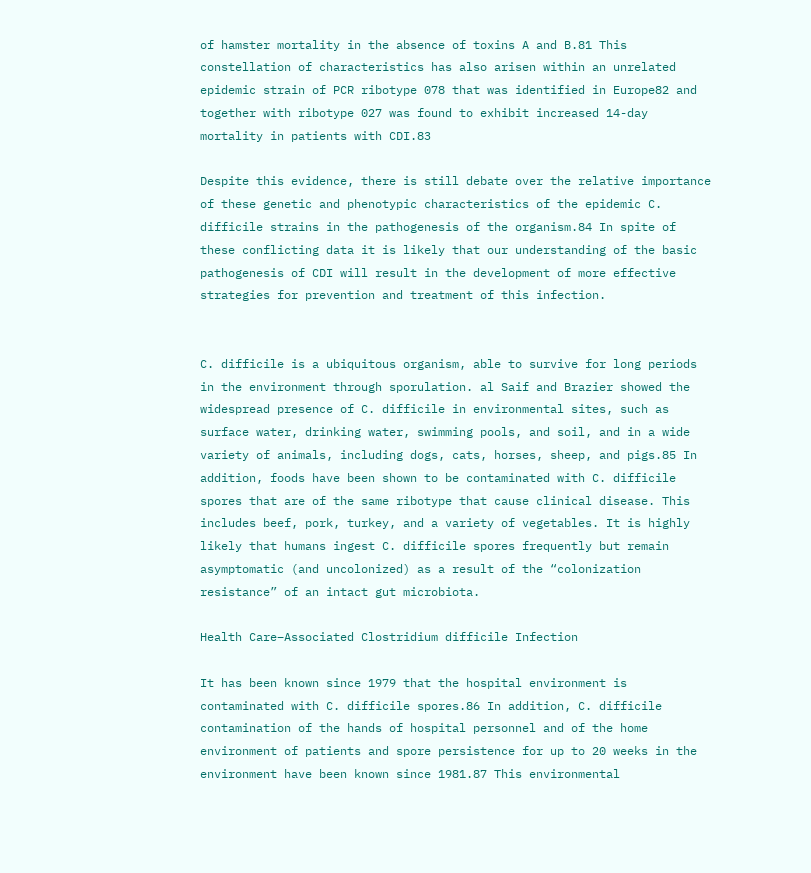of hamster mortality in the absence of toxins A and B.81 This constellation of characteristics has also arisen within an unrelated epidemic strain of PCR ribotype 078 that was identified in Europe82 and together with ribotype 027 was found to exhibit increased 14-day mortality in patients with CDI.83

Despite this evidence, there is still debate over the relative importance of these genetic and phenotypic characteristics of the epidemic C. difficile strains in the pathogenesis of the organism.84 In spite of these conflicting data it is likely that our understanding of the basic pathogenesis of CDI will result in the development of more effective strategies for prevention and treatment of this infection.


C. difficile is a ubiquitous organism, able to survive for long periods in the environment through sporulation. al Saif and Brazier showed the widespread presence of C. difficile in environmental sites, such as surface water, drinking water, swimming pools, and soil, and in a wide variety of animals, including dogs, cats, horses, sheep, and pigs.85 In addition, foods have been shown to be contaminated with C. difficile spores that are of the same ribotype that cause clinical disease. This includes beef, pork, turkey, and a variety of vegetables. It is highly likely that humans ingest C. difficile spores frequently but remain asymptomatic (and uncolonized) as a result of the “colonization resistance” of an intact gut microbiota.

Health Care–Associated Clostridium difficile Infection

It has been known since 1979 that the hospital environment is contaminated with C. difficile spores.86 In addition, C. difficile contamination of the hands of hospital personnel and of the home environment of patients and spore persistence for up to 20 weeks in the environment have been known since 1981.87 This environmental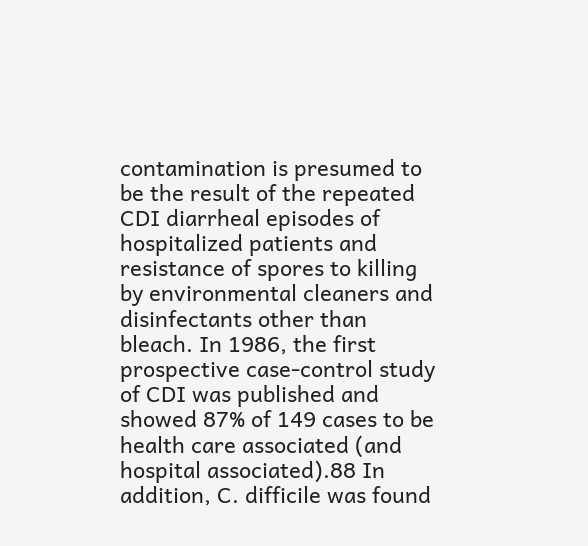contamination is presumed to be the result of the repeated CDI diarrheal episodes of hospitalized patients and resistance of spores to killing by environmental cleaners and disinfectants other than bleach. In 1986, the first prospective case-control study of CDI was published and showed 87% of 149 cases to be health care associated (and hospital associated).88 In addition, C. difficile was found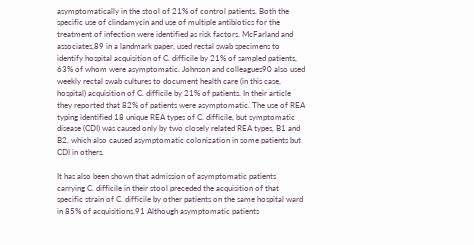asymptomatically in the stool of 21% of control patients. Both the specific use of clindamycin and use of multiple antibiotics for the treatment of infection were identified as risk factors. McFarland and associates,89 in a landmark paper, used rectal swab specimens to identify hospital acquisition of C. difficile by 21% of sampled patients, 63% of whom were asymptomatic. Johnson and colleagues90 also used weekly rectal swab cultures to document health care (in this case, hospital) acquisition of C. difficile by 21% of patients. In their article they reported that 82% of patients were asymptomatic. The use of REA typing identified 18 unique REA types of C. difficile, but symptomatic disease (CDI) was caused only by two closely related REA types, B1 and B2, which also caused asymptomatic colonization in some patients but CDI in others.

It has also been shown that admission of asymptomatic patients carrying C. difficile in their stool preceded the acquisition of that specific strain of C. difficile by other patients on the same hospital ward in 85% of acquisitions.91 Although asymptomatic patients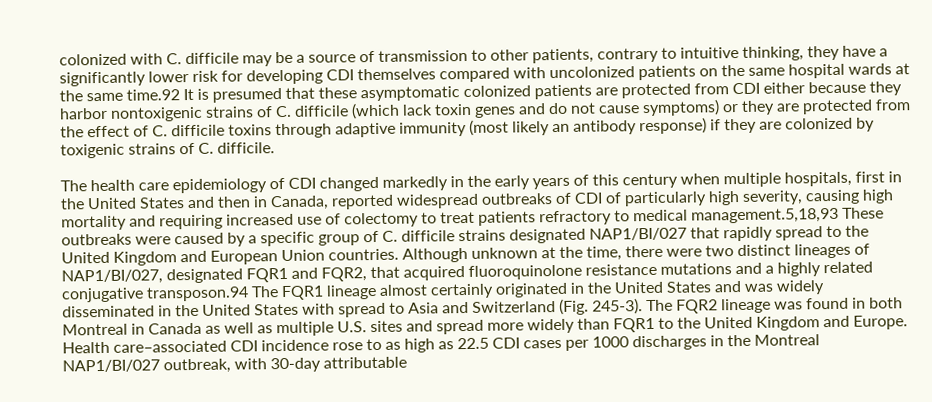colonized with C. difficile may be a source of transmission to other patients, contrary to intuitive thinking, they have a significantly lower risk for developing CDI themselves compared with uncolonized patients on the same hospital wards at the same time.92 It is presumed that these asymptomatic colonized patients are protected from CDI either because they harbor nontoxigenic strains of C. difficile (which lack toxin genes and do not cause symptoms) or they are protected from the effect of C. difficile toxins through adaptive immunity (most likely an antibody response) if they are colonized by toxigenic strains of C. difficile.

The health care epidemiology of CDI changed markedly in the early years of this century when multiple hospitals, first in the United States and then in Canada, reported widespread outbreaks of CDI of particularly high severity, causing high mortality and requiring increased use of colectomy to treat patients refractory to medical management.5,18,93 These outbreaks were caused by a specific group of C. difficile strains designated NAP1/BI/027 that rapidly spread to the United Kingdom and European Union countries. Although unknown at the time, there were two distinct lineages of NAP1/BI/027, designated FQR1 and FQR2, that acquired fluoroquinolone resistance mutations and a highly related conjugative transposon.94 The FQR1 lineage almost certainly originated in the United States and was widely disseminated in the United States with spread to Asia and Switzerland (Fig. 245-3). The FQR2 lineage was found in both Montreal in Canada as well as multiple U.S. sites and spread more widely than FQR1 to the United Kingdom and Europe. Health care–associated CDI incidence rose to as high as 22.5 CDI cases per 1000 discharges in the Montreal NAP1/BI/027 outbreak, with 30-day attributable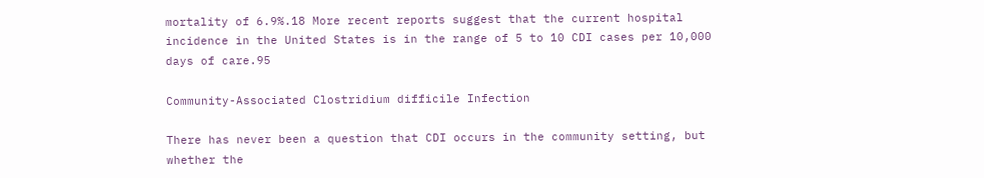mortality of 6.9%.18 More recent reports suggest that the current hospital incidence in the United States is in the range of 5 to 10 CDI cases per 10,000 days of care.95

Community-Associated Clostridium difficile Infection

There has never been a question that CDI occurs in the community setting, but whether the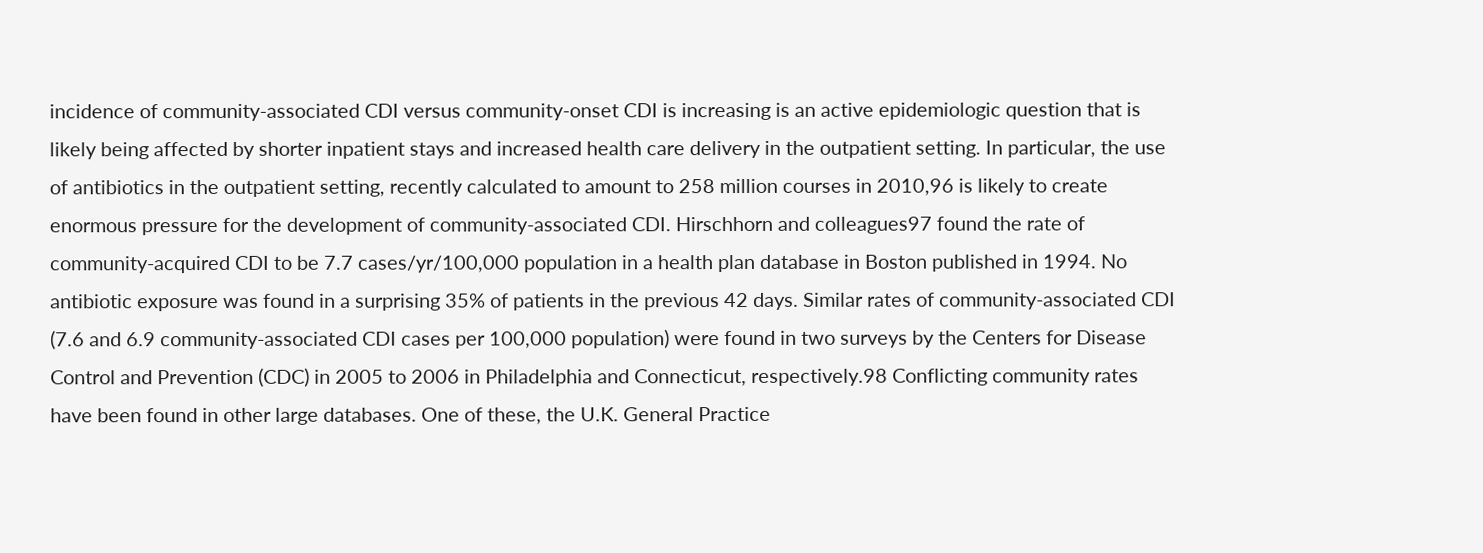incidence of community-associated CDI versus community-onset CDI is increasing is an active epidemiologic question that is likely being affected by shorter inpatient stays and increased health care delivery in the outpatient setting. In particular, the use of antibiotics in the outpatient setting, recently calculated to amount to 258 million courses in 2010,96 is likely to create enormous pressure for the development of community-associated CDI. Hirschhorn and colleagues97 found the rate of community-acquired CDI to be 7.7 cases/yr/100,000 population in a health plan database in Boston published in 1994. No antibiotic exposure was found in a surprising 35% of patients in the previous 42 days. Similar rates of community-associated CDI (7.6 and 6.9 community-associated CDI cases per 100,000 population) were found in two surveys by the Centers for Disease Control and Prevention (CDC) in 2005 to 2006 in Philadelphia and Connecticut, respectively.98 Conflicting community rates have been found in other large databases. One of these, the U.K. General Practice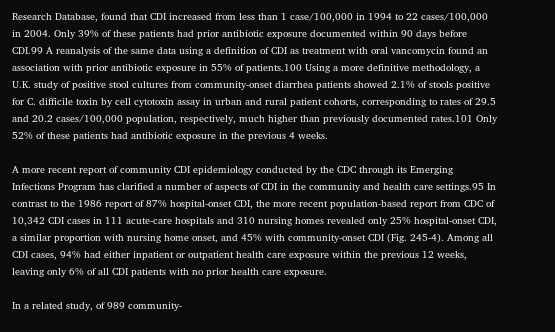Research Database, found that CDI increased from less than 1 case/100,000 in 1994 to 22 cases/100,000 in 2004. Only 39% of these patients had prior antibiotic exposure documented within 90 days before CDI.99 A reanalysis of the same data using a definition of CDI as treatment with oral vancomycin found an association with prior antibiotic exposure in 55% of patients.100 Using a more definitive methodology, a U.K. study of positive stool cultures from community-onset diarrhea patients showed 2.1% of stools positive for C. difficile toxin by cell cytotoxin assay in urban and rural patient cohorts, corresponding to rates of 29.5 and 20.2 cases/100,000 population, respectively, much higher than previously documented rates.101 Only 52% of these patients had antibiotic exposure in the previous 4 weeks.

A more recent report of community CDI epidemiology conducted by the CDC through its Emerging Infections Program has clarified a number of aspects of CDI in the community and health care settings.95 In contrast to the 1986 report of 87% hospital-onset CDI, the more recent population-based report from CDC of 10,342 CDI cases in 111 acute-care hospitals and 310 nursing homes revealed only 25% hospital-onset CDI, a similar proportion with nursing home onset, and 45% with community-onset CDI (Fig. 245-4). Among all CDI cases, 94% had either inpatient or outpatient health care exposure within the previous 12 weeks, leaving only 6% of all CDI patients with no prior health care exposure.

In a related study, of 989 community-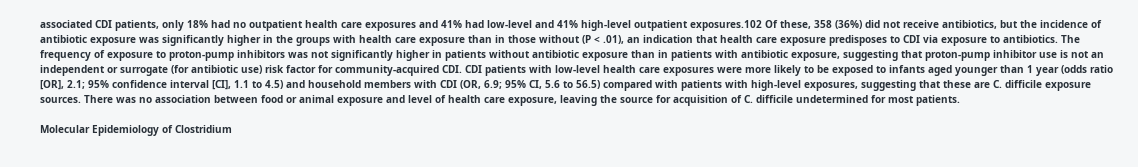associated CDI patients, only 18% had no outpatient health care exposures and 41% had low-level and 41% high-level outpatient exposures.102 Of these, 358 (36%) did not receive antibiotics, but the incidence of antibiotic exposure was significantly higher in the groups with health care exposure than in those without (P < .01), an indication that health care exposure predisposes to CDI via exposure to antibiotics. The frequency of exposure to proton-pump inhibitors was not significantly higher in patients without antibiotic exposure than in patients with antibiotic exposure, suggesting that proton-pump inhibitor use is not an independent or surrogate (for antibiotic use) risk factor for community-acquired CDI. CDI patients with low-level health care exposures were more likely to be exposed to infants aged younger than 1 year (odds ratio [OR], 2.1; 95% confidence interval [CI], 1.1 to 4.5) and household members with CDI (OR, 6.9; 95% CI, 5.6 to 56.5) compared with patients with high-level exposures, suggesting that these are C. difficile exposure sources. There was no association between food or animal exposure and level of health care exposure, leaving the source for acquisition of C. difficile undetermined for most patients.

Molecular Epidemiology of Clostridium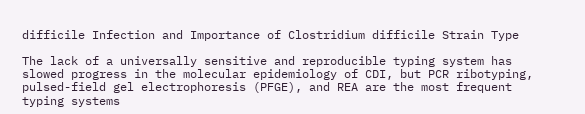difficile Infection and Importance of Clostridium difficile Strain Type

The lack of a universally sensitive and reproducible typing system has slowed progress in the molecular epidemiology of CDI, but PCR ribotyping, pulsed-field gel electrophoresis (PFGE), and REA are the most frequent typing systems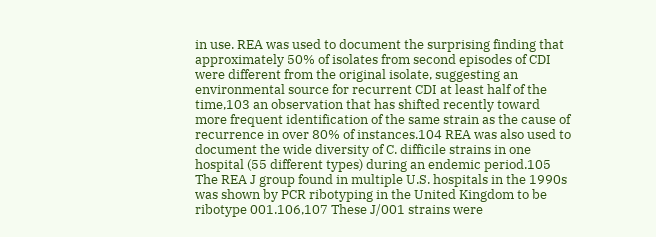in use. REA was used to document the surprising finding that approximately 50% of isolates from second episodes of CDI were different from the original isolate, suggesting an environmental source for recurrent CDI at least half of the time,103 an observation that has shifted recently toward more frequent identification of the same strain as the cause of recurrence in over 80% of instances.104 REA was also used to document the wide diversity of C. difficile strains in one hospital (55 different types) during an endemic period.105 The REA J group found in multiple U.S. hospitals in the 1990s was shown by PCR ribotyping in the United Kingdom to be ribotype 001.106,107 These J/001 strains were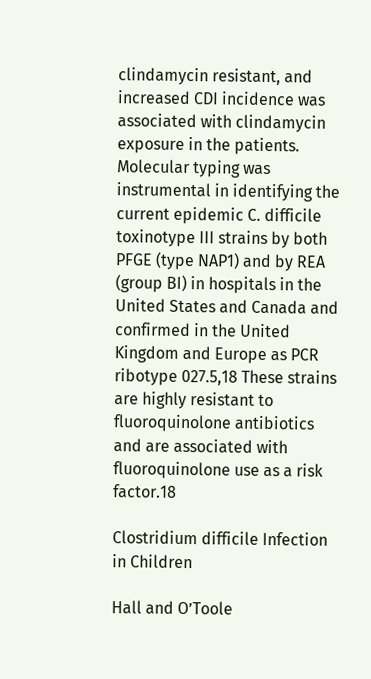clindamycin resistant, and increased CDI incidence was associated with clindamycin exposure in the patients. Molecular typing was instrumental in identifying the current epidemic C. difficile toxinotype III strains by both PFGE (type NAP1) and by REA (group BI) in hospitals in the United States and Canada and confirmed in the United Kingdom and Europe as PCR ribotype 027.5,18 These strains are highly resistant to fluoroquinolone antibiotics and are associated with fluoroquinolone use as a risk factor.18

Clostridium difficile Infection in Children

Hall and O’Toole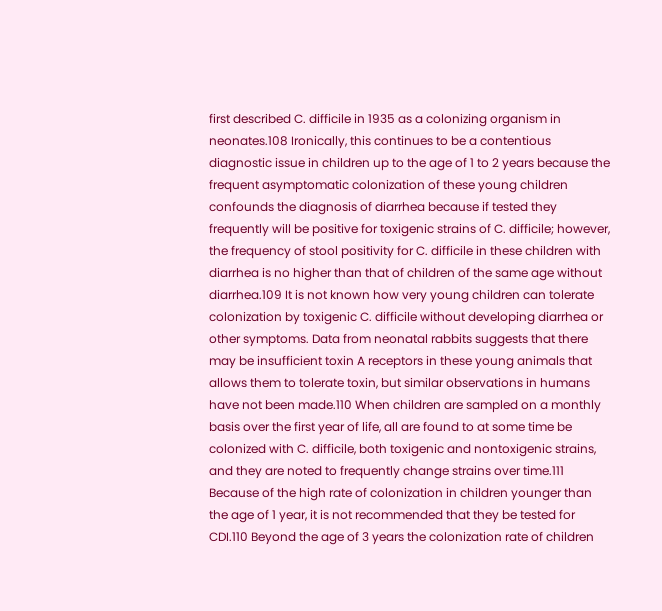first described C. difficile in 1935 as a colonizing organism in neonates.108 Ironically, this continues to be a contentious diagnostic issue in children up to the age of 1 to 2 years because the frequent asymptomatic colonization of these young children confounds the diagnosis of diarrhea because if tested they frequently will be positive for toxigenic strains of C. difficile; however, the frequency of stool positivity for C. difficile in these children with diarrhea is no higher than that of children of the same age without diarrhea.109 It is not known how very young children can tolerate colonization by toxigenic C. difficile without developing diarrhea or other symptoms. Data from neonatal rabbits suggests that there may be insufficient toxin A receptors in these young animals that allows them to tolerate toxin, but similar observations in humans have not been made.110 When children are sampled on a monthly basis over the first year of life, all are found to at some time be colonized with C. difficile, both toxigenic and nontoxigenic strains, and they are noted to frequently change strains over time.111 Because of the high rate of colonization in children younger than the age of 1 year, it is not recommended that they be tested for CDI.110 Beyond the age of 3 years the colonization rate of children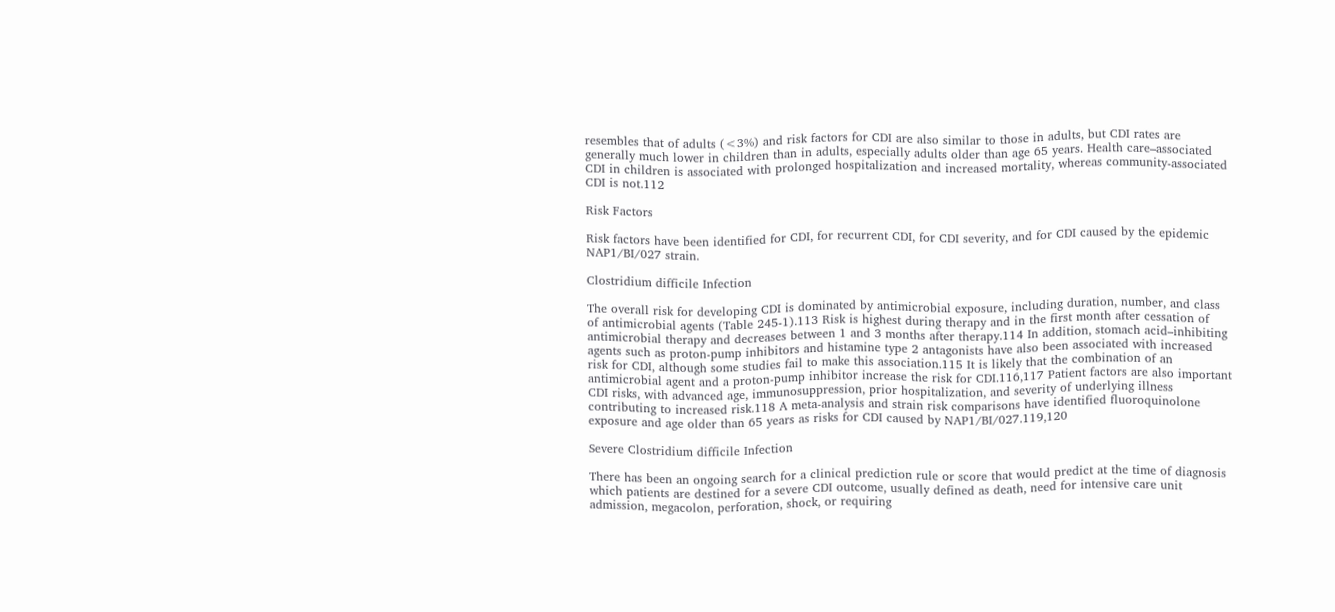resembles that of adults (<3%) and risk factors for CDI are also similar to those in adults, but CDI rates are generally much lower in children than in adults, especially adults older than age 65 years. Health care–associated CDI in children is associated with prolonged hospitalization and increased mortality, whereas community-associated CDI is not.112

Risk Factors

Risk factors have been identified for CDI, for recurrent CDI, for CDI severity, and for CDI caused by the epidemic NAP1/BI/027 strain.

Clostridium difficile Infection

The overall risk for developing CDI is dominated by antimicrobial exposure, including duration, number, and class of antimicrobial agents (Table 245-1).113 Risk is highest during therapy and in the first month after cessation of antimicrobial therapy and decreases between 1 and 3 months after therapy.114 In addition, stomach acid–inhibiting agents such as proton-pump inhibitors and histamine type 2 antagonists have also been associated with increased risk for CDI, although some studies fail to make this association.115 It is likely that the combination of an antimicrobial agent and a proton-pump inhibitor increase the risk for CDI.116,117 Patient factors are also important CDI risks, with advanced age, immunosuppression, prior hospitalization, and severity of underlying illness contributing to increased risk.118 A meta-analysis and strain risk comparisons have identified fluoroquinolone exposure and age older than 65 years as risks for CDI caused by NAP1/BI/027.119,120

Severe Clostridium difficile Infection

There has been an ongoing search for a clinical prediction rule or score that would predict at the time of diagnosis which patients are destined for a severe CDI outcome, usually defined as death, need for intensive care unit admission, megacolon, perforation, shock, or requiring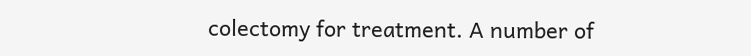colectomy for treatment. A number of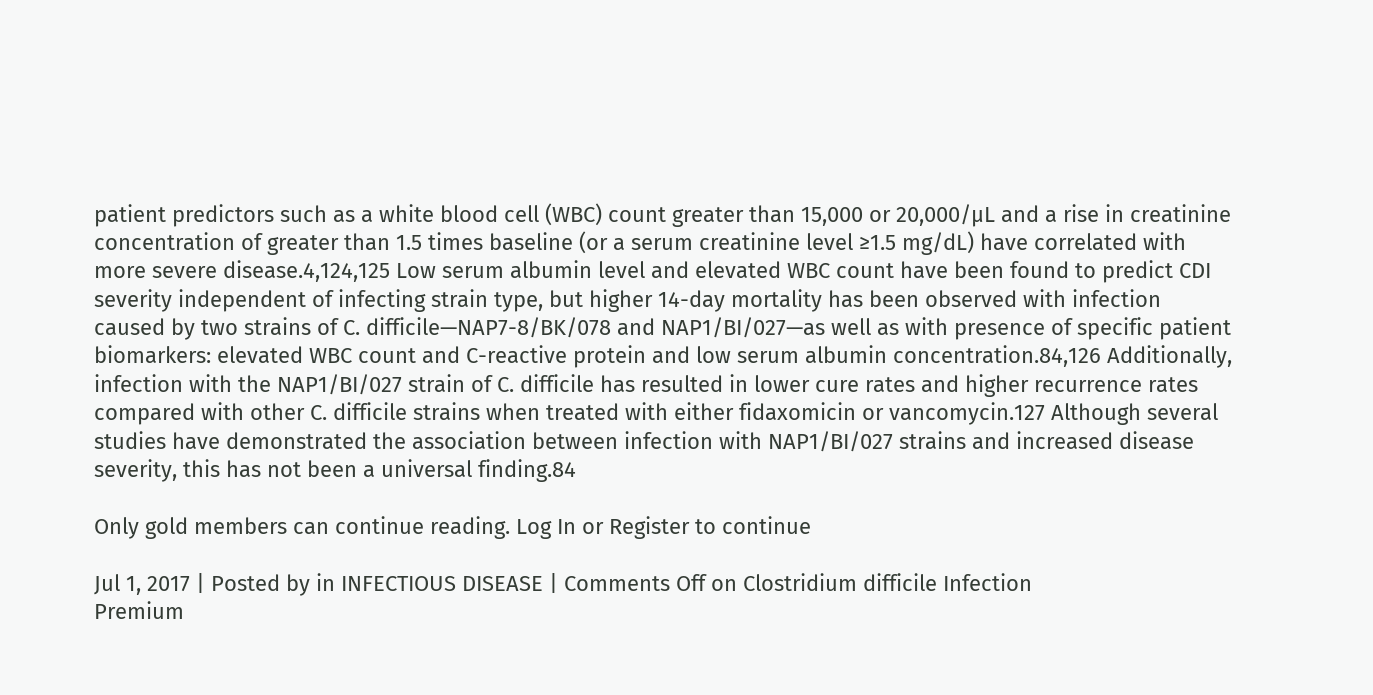patient predictors such as a white blood cell (WBC) count greater than 15,000 or 20,000/µL and a rise in creatinine concentration of greater than 1.5 times baseline (or a serum creatinine level ≥1.5 mg/dL) have correlated with more severe disease.4,124,125 Low serum albumin level and elevated WBC count have been found to predict CDI severity independent of infecting strain type, but higher 14-day mortality has been observed with infection caused by two strains of C. difficile—NAP7-8/BK/078 and NAP1/BI/027—as well as with presence of specific patient biomarkers: elevated WBC count and C-reactive protein and low serum albumin concentration.84,126 Additionally, infection with the NAP1/BI/027 strain of C. difficile has resulted in lower cure rates and higher recurrence rates compared with other C. difficile strains when treated with either fidaxomicin or vancomycin.127 Although several studies have demonstrated the association between infection with NAP1/BI/027 strains and increased disease severity, this has not been a universal finding.84

Only gold members can continue reading. Log In or Register to continue

Jul 1, 2017 | Posted by in INFECTIOUS DISEASE | Comments Off on Clostridium difficile Infection
Premium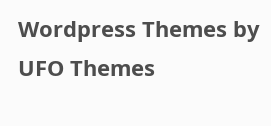Wordpress Themes by UFO Themes